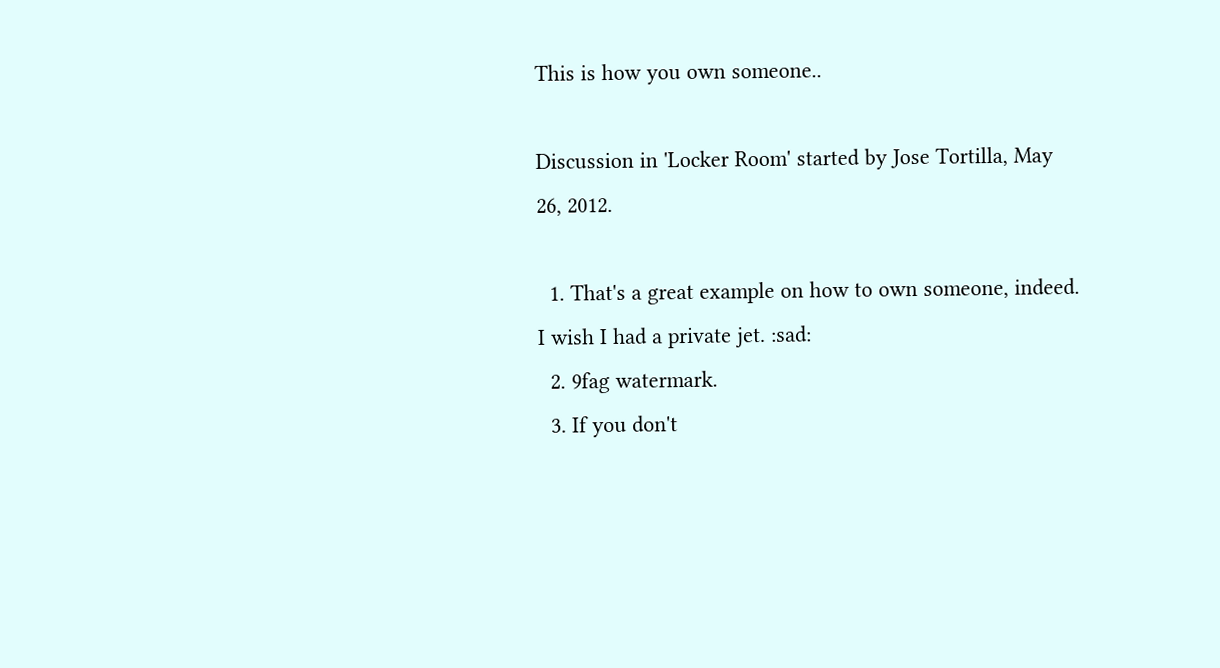This is how you own someone..

Discussion in 'Locker Room' started by Jose Tortilla, May 26, 2012.

  1. That's a great example on how to own someone, indeed. I wish I had a private jet. :sad:
  2. 9fag watermark.
  3. If you don't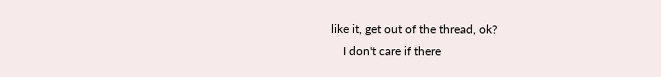like it, get out of the thread, ok?
    I don't care if there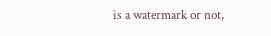is a watermark or not,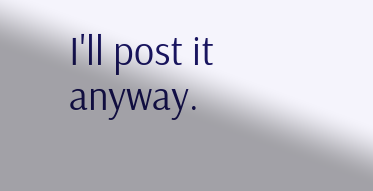I'll post it anyway.